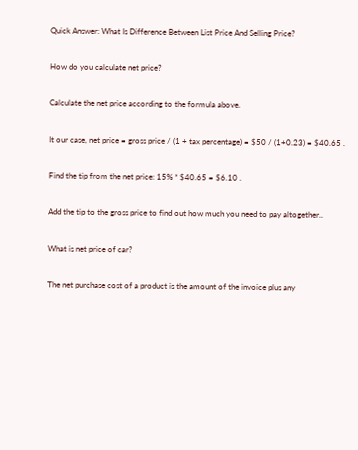Quick Answer: What Is Difference Between List Price And Selling Price?

How do you calculate net price?

Calculate the net price according to the formula above.

It our case, net price = gross price / (1 + tax percentage) = $50 / (1+0.23) = $40.65 .

Find the tip from the net price: 15% * $40.65 = $6.10 .

Add the tip to the gross price to find out how much you need to pay altogether..

What is net price of car?

The net purchase cost of a product is the amount of the invoice plus any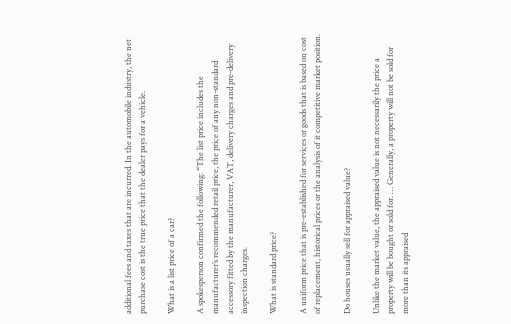additional fees and taxes that are incurred. In the automobile industry, the net purchase cost is the true price that the dealer pays for a vehicle.

What is a list price of a car?

A spokesperson confirmed the following: “The list price includes the manufacturer’s recommended retail price, the price of any non-standard accessory fitted by the manufacturer, VAT, delivery charges and pre-delivery inspection charges.

What is standard price?

A uniform price that is pre-established for services or goods that is based on cost of replacement, historical prices or the analysis of it competitive market position.

Do houses usually sell for appraised value?

Unlike the market value, the appraised value is not necessarily the price a property will be bought or sold for. … Generally, a property will not be sold for more than its appraised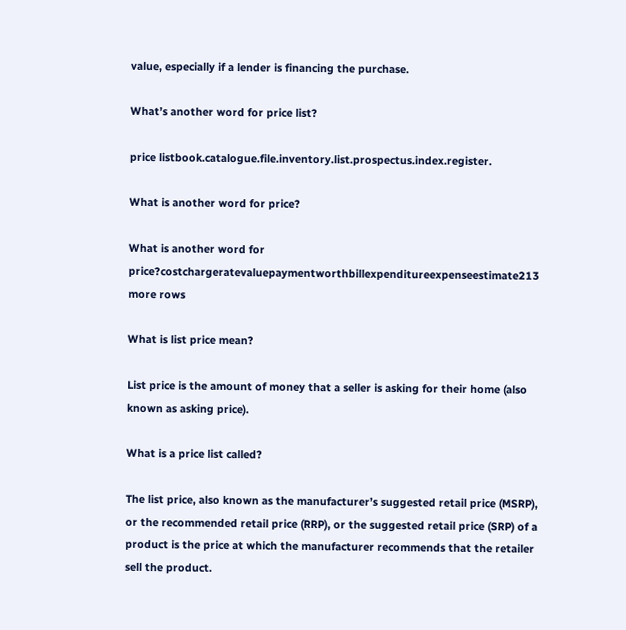value, especially if a lender is financing the purchase.

What’s another word for price list?

price listbook.catalogue.file.inventory.list.prospectus.index.register.

What is another word for price?

What is another word for price?costchargeratevaluepaymentworthbillexpenditureexpenseestimate213 more rows

What is list price mean?

List price is the amount of money that a seller is asking for their home (also known as asking price).

What is a price list called?

The list price, also known as the manufacturer’s suggested retail price (MSRP), or the recommended retail price (RRP), or the suggested retail price (SRP) of a product is the price at which the manufacturer recommends that the retailer sell the product.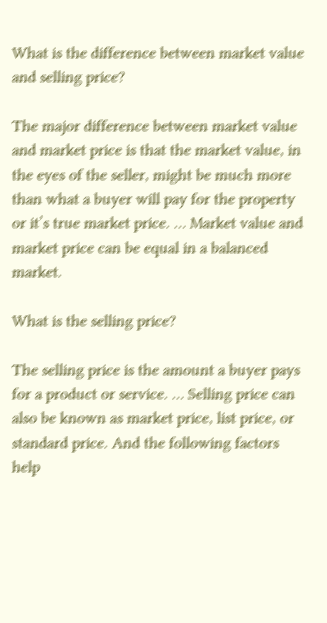What is the difference between market value and selling price?

The major difference between market value and market price is that the market value, in the eyes of the seller, might be much more than what a buyer will pay for the property or it’s true market price. … Market value and market price can be equal in a balanced market.

What is the selling price?

The selling price is the amount a buyer pays for a product or service. … Selling price can also be known as market price, list price, or standard price. And the following factors help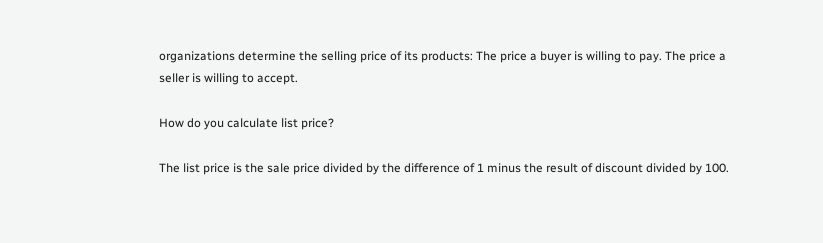organizations determine the selling price of its products: The price a buyer is willing to pay. The price a seller is willing to accept.

How do you calculate list price?

The list price is the sale price divided by the difference of 1 minus the result of discount divided by 100.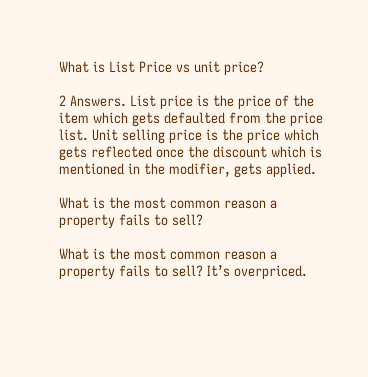What is List Price vs unit price?

2 Answers. List price is the price of the item which gets defaulted from the price list. Unit selling price is the price which gets reflected once the discount which is mentioned in the modifier, gets applied.

What is the most common reason a property fails to sell?

What is the most common reason a property fails to sell? It’s overpriced.